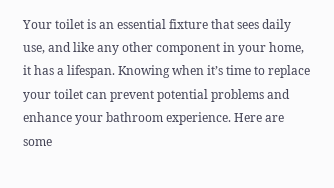Your toilet is an essential fixture that sees daily use, and like any other component in your home, it has a lifespan. Knowing when it’s time to replace your toilet can prevent potential problems and enhance your bathroom experience. Here are some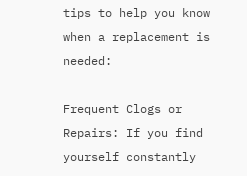tips to help you know when a replacement is needed:

Frequent Clogs or Repairs: If you find yourself constantly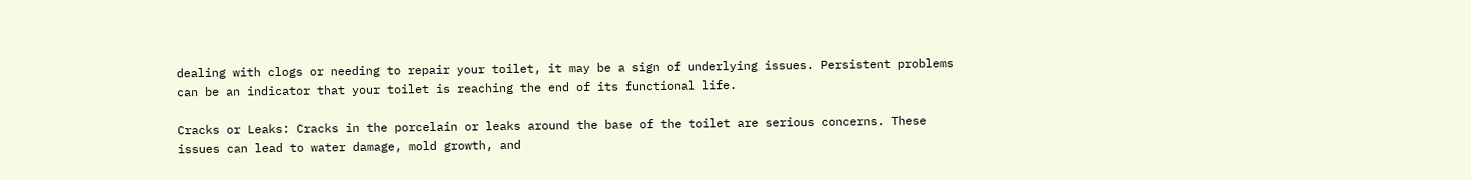dealing with clogs or needing to repair your toilet, it may be a sign of underlying issues. Persistent problems can be an indicator that your toilet is reaching the end of its functional life.

Cracks or Leaks: Cracks in the porcelain or leaks around the base of the toilet are serious concerns. These issues can lead to water damage, mold growth, and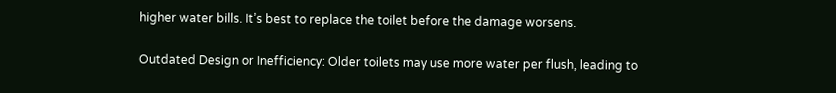higher water bills. It’s best to replace the toilet before the damage worsens.

Outdated Design or Inefficiency: Older toilets may use more water per flush, leading to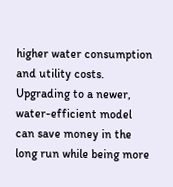higher water consumption and utility costs. Upgrading to a newer, water-efficient model can save money in the long run while being more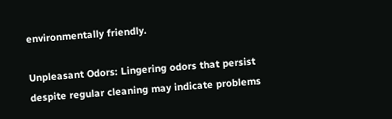environmentally friendly.

Unpleasant Odors: Lingering odors that persist despite regular cleaning may indicate problems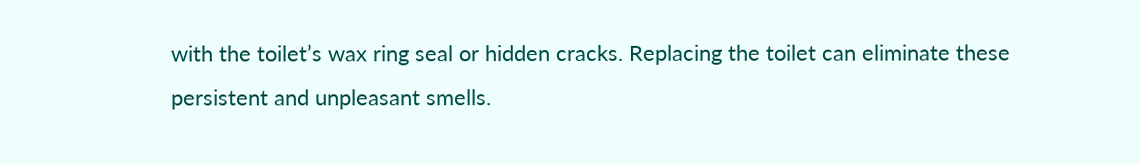with the toilet’s wax ring seal or hidden cracks. Replacing the toilet can eliminate these persistent and unpleasant smells.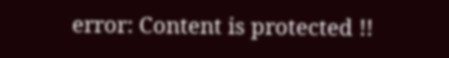error: Content is protected !!